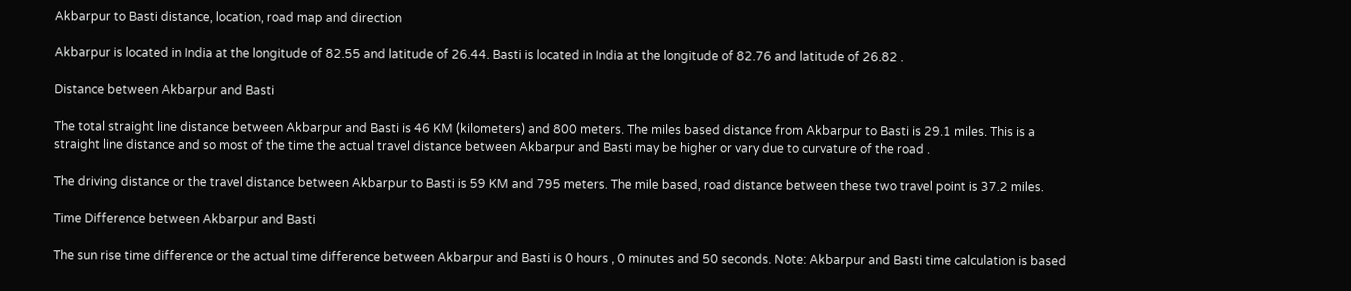Akbarpur to Basti distance, location, road map and direction

Akbarpur is located in India at the longitude of 82.55 and latitude of 26.44. Basti is located in India at the longitude of 82.76 and latitude of 26.82 .

Distance between Akbarpur and Basti

The total straight line distance between Akbarpur and Basti is 46 KM (kilometers) and 800 meters. The miles based distance from Akbarpur to Basti is 29.1 miles. This is a straight line distance and so most of the time the actual travel distance between Akbarpur and Basti may be higher or vary due to curvature of the road .

The driving distance or the travel distance between Akbarpur to Basti is 59 KM and 795 meters. The mile based, road distance between these two travel point is 37.2 miles.

Time Difference between Akbarpur and Basti

The sun rise time difference or the actual time difference between Akbarpur and Basti is 0 hours , 0 minutes and 50 seconds. Note: Akbarpur and Basti time calculation is based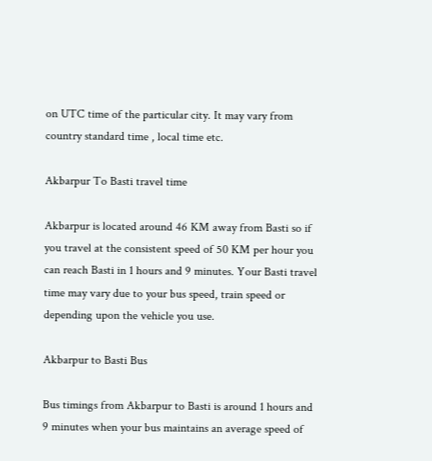on UTC time of the particular city. It may vary from country standard time , local time etc.

Akbarpur To Basti travel time

Akbarpur is located around 46 KM away from Basti so if you travel at the consistent speed of 50 KM per hour you can reach Basti in 1 hours and 9 minutes. Your Basti travel time may vary due to your bus speed, train speed or depending upon the vehicle you use.

Akbarpur to Basti Bus

Bus timings from Akbarpur to Basti is around 1 hours and 9 minutes when your bus maintains an average speed of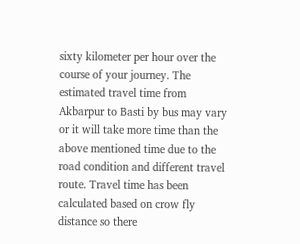sixty kilometer per hour over the course of your journey. The estimated travel time from Akbarpur to Basti by bus may vary or it will take more time than the above mentioned time due to the road condition and different travel route. Travel time has been calculated based on crow fly distance so there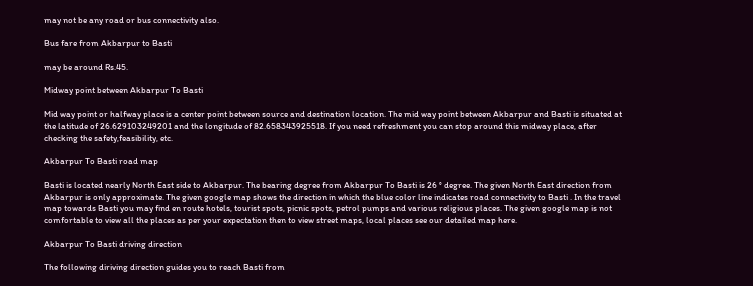may not be any road or bus connectivity also.

Bus fare from Akbarpur to Basti

may be around Rs.45.

Midway point between Akbarpur To Basti

Mid way point or halfway place is a center point between source and destination location. The mid way point between Akbarpur and Basti is situated at the latitude of 26.629103249201 and the longitude of 82.658343925518. If you need refreshment you can stop around this midway place, after checking the safety,feasibility, etc.

Akbarpur To Basti road map

Basti is located nearly North East side to Akbarpur. The bearing degree from Akbarpur To Basti is 26 ° degree. The given North East direction from Akbarpur is only approximate. The given google map shows the direction in which the blue color line indicates road connectivity to Basti . In the travel map towards Basti you may find en route hotels, tourist spots, picnic spots, petrol pumps and various religious places. The given google map is not comfortable to view all the places as per your expectation then to view street maps, local places see our detailed map here.

Akbarpur To Basti driving direction

The following diriving direction guides you to reach Basti from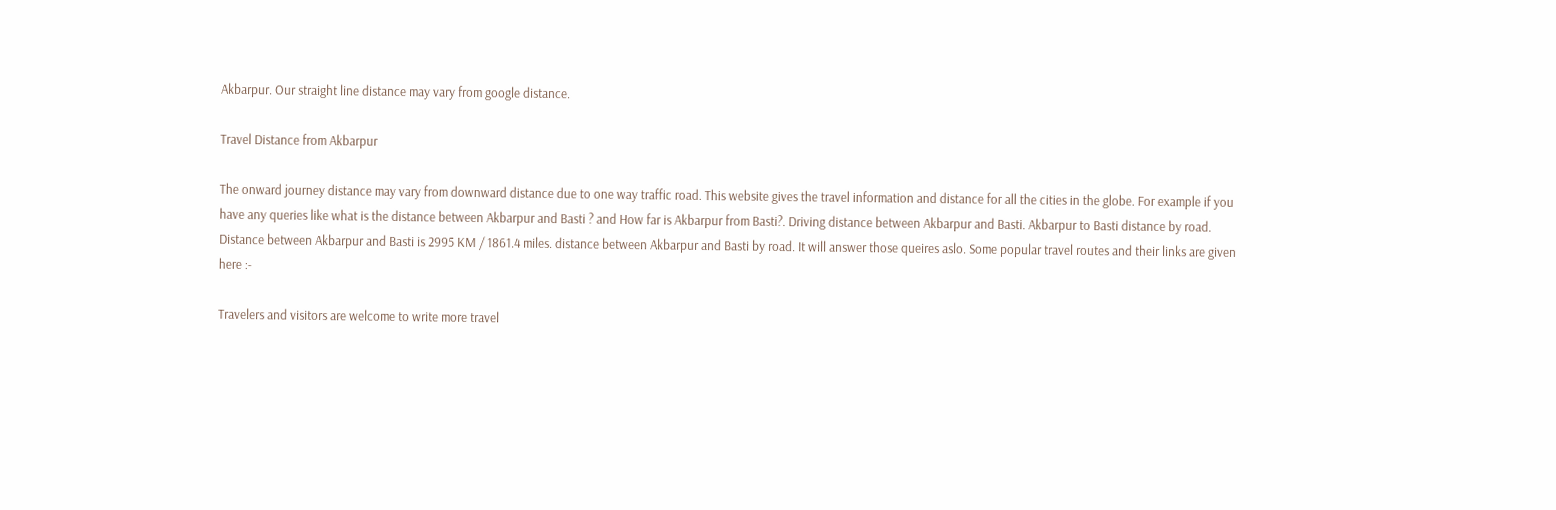Akbarpur. Our straight line distance may vary from google distance.

Travel Distance from Akbarpur

The onward journey distance may vary from downward distance due to one way traffic road. This website gives the travel information and distance for all the cities in the globe. For example if you have any queries like what is the distance between Akbarpur and Basti ? and How far is Akbarpur from Basti?. Driving distance between Akbarpur and Basti. Akbarpur to Basti distance by road. Distance between Akbarpur and Basti is 2995 KM / 1861.4 miles. distance between Akbarpur and Basti by road. It will answer those queires aslo. Some popular travel routes and their links are given here :-

Travelers and visitors are welcome to write more travel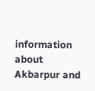information about Akbarpur and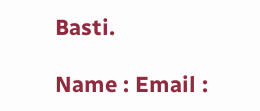Basti.

Name : Email :